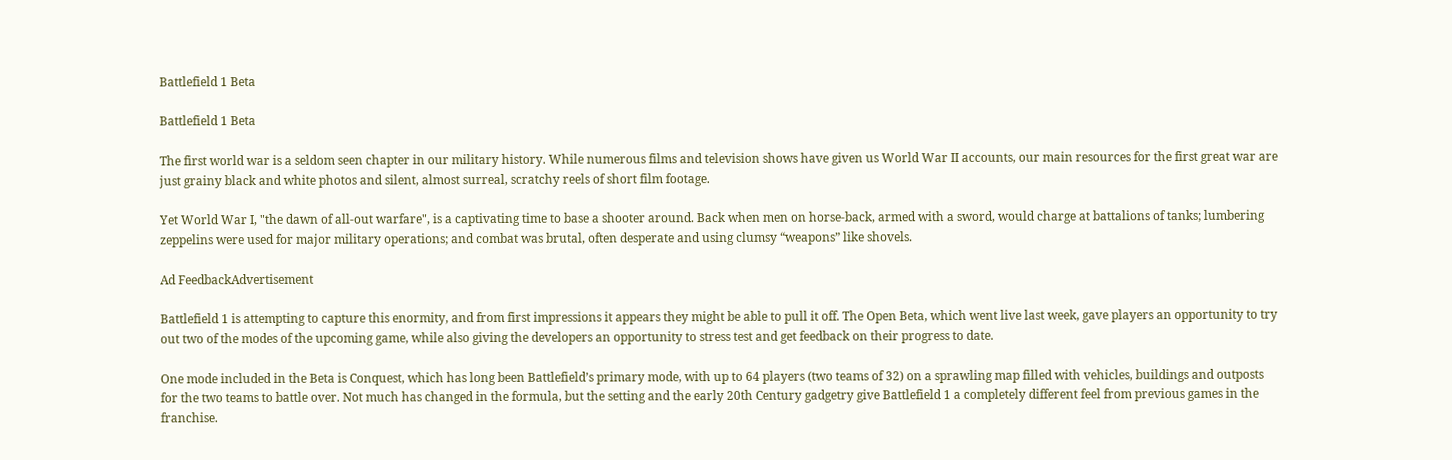Battlefield 1 Beta

Battlefield 1 Beta

The first world war is a seldom seen chapter in our military history. While numerous films and television shows have given us World War II accounts, our main resources for the first great war are just grainy black and white photos and silent, almost surreal, scratchy reels of short film footage.

Yet World War I, "the dawn of all-out warfare", is a captivating time to base a shooter around. Back when men on horse-back, armed with a sword, would charge at battalions of tanks; lumbering zeppelins were used for major military operations; and combat was brutal, often desperate and using clumsy “weapons” like shovels.

Ad FeedbackAdvertisement

Battlefield 1 is attempting to capture this enormity, and from first impressions it appears they might be able to pull it off. The Open Beta, which went live last week, gave players an opportunity to try out two of the modes of the upcoming game, while also giving the developers an opportunity to stress test and get feedback on their progress to date.

One mode included in the Beta is Conquest, which has long been Battlefield’s primary mode, with up to 64 players (two teams of 32) on a sprawling map filled with vehicles, buildings and outposts for the two teams to battle over. Not much has changed in the formula, but the setting and the early 20th Century gadgetry give Battlefield 1 a completely different feel from previous games in the franchise.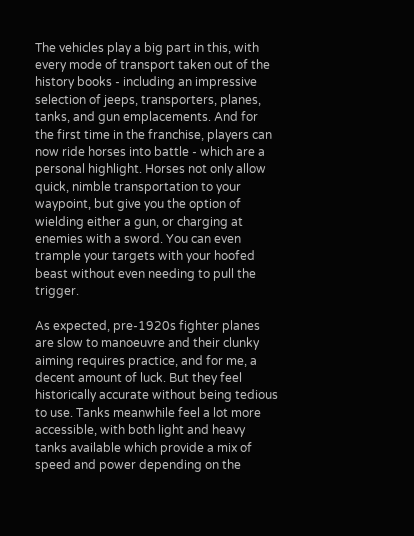The vehicles play a big part in this, with every mode of transport taken out of the history books - including an impressive selection of jeeps, transporters, planes, tanks, and gun emplacements. And for the first time in the franchise, players can now ride horses into battle - which are a personal highlight. Horses not only allow quick, nimble transportation to your waypoint, but give you the option of wielding either a gun, or charging at enemies with a sword. You can even trample your targets with your hoofed beast without even needing to pull the trigger.

As expected, pre-1920s fighter planes are slow to manoeuvre and their clunky aiming requires practice, and for me, a decent amount of luck. But they feel historically accurate without being tedious to use. Tanks meanwhile feel a lot more accessible, with both light and heavy tanks available which provide a mix of speed and power depending on the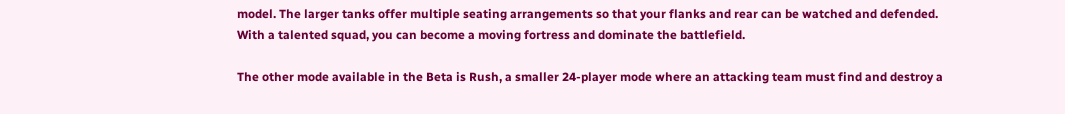model. The larger tanks offer multiple seating arrangements so that your flanks and rear can be watched and defended. With a talented squad, you can become a moving fortress and dominate the battlefield.

The other mode available in the Beta is Rush, a smaller 24-player mode where an attacking team must find and destroy a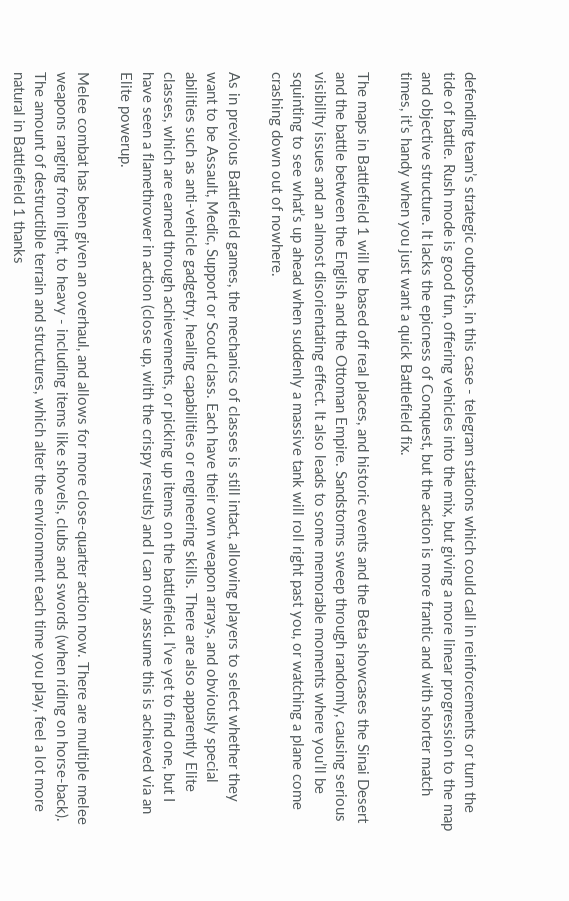defending team’s strategic outposts, in this case - telegram stations which could call in reinforcements or turn the tide of battle. Rush mode is good fun, offering vehicles into the mix, but giving a more linear progression to the map and objective structure. It lacks the epicness of Conquest, but the action is more frantic and with shorter match times, it’s handy when you just want a quick Battlefield fix.

The maps in Battlefield 1 will be based off real places, and historic events and the Beta showcases the Sinai Desert and the battle between the English and the Ottoman Empire. Sandstorms sweep through randomly, causing serious visibility issues and an almost disorientating effect. It also leads to some memorable moments where you’ll be squinting to see what’s up ahead when suddenly a massive tank will roll right past you, or watching a plane come crashing down out of nowhere.

As in previous Battlefield games, the mechanics of classes is still intact, allowing players to select whether they want to be Assault, Medic, Support or Scout class. Each have their own weapon arrays, and obviously special abilities such as anti-vehicle gadgetry, healing capabilities or engineering skills. There are also apparently Elite classes, which are earned through achievements, or picking up items on the battlefield. I’ve yet to find one, but I have seen a flamethrower in action (close up, with the crispy results) and I can only assume this is achieved via an Elite powerup.

Melee combat has been given an overhaul, and allows for more close-quarter action now. There are multiple melee weapons ranging from light, to heavy - including items like shovels, clubs and swords (when riding on horse-back). The amount of destructible terrain and structures, which alter the environment each time you play, feel a lot more natural in Battlefield 1 thanks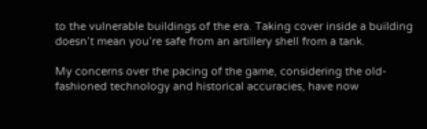to the vulnerable buildings of the era. Taking cover inside a building doesn’t mean you’re safe from an artillery shell from a tank.

My concerns over the pacing of the game, considering the old-fashioned technology and historical accuracies, have now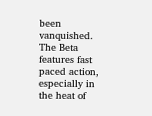been vanquished. The Beta features fast paced action, especially in the heat of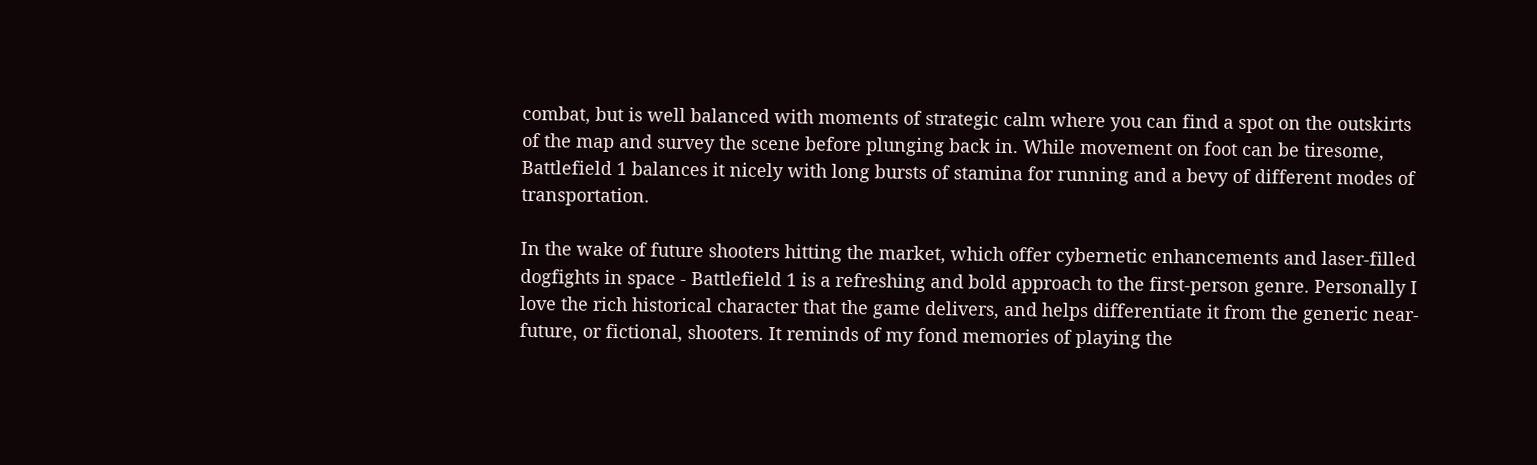combat, but is well balanced with moments of strategic calm where you can find a spot on the outskirts of the map and survey the scene before plunging back in. While movement on foot can be tiresome, Battlefield 1 balances it nicely with long bursts of stamina for running and a bevy of different modes of transportation.

In the wake of future shooters hitting the market, which offer cybernetic enhancements and laser-filled dogfights in space - Battlefield 1 is a refreshing and bold approach to the first-person genre. Personally I love the rich historical character that the game delivers, and helps differentiate it from the generic near-future, or fictional, shooters. It reminds of my fond memories of playing the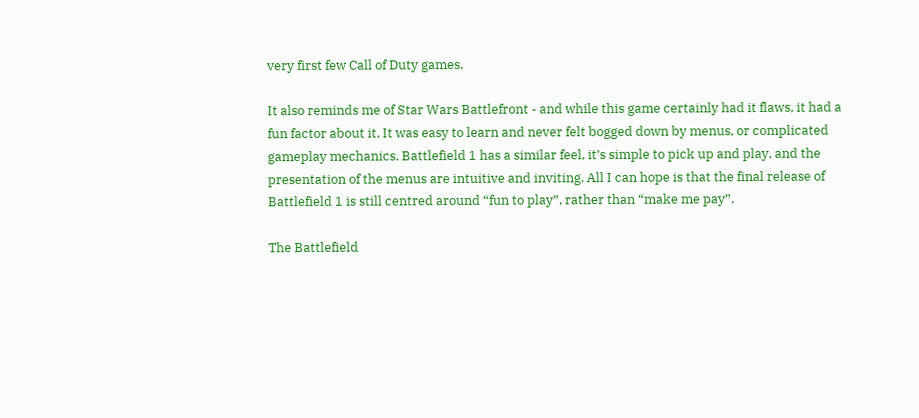very first few Call of Duty games.

It also reminds me of Star Wars Battlefront - and while this game certainly had it flaws, it had a fun factor about it. It was easy to learn and never felt bogged down by menus, or complicated gameplay mechanics. Battlefield 1 has a similar feel, it’s simple to pick up and play, and the presentation of the menus are intuitive and inviting. All I can hope is that the final release of Battlefield 1 is still centred around “fun to play”, rather than “make me pay”.

The Battlefield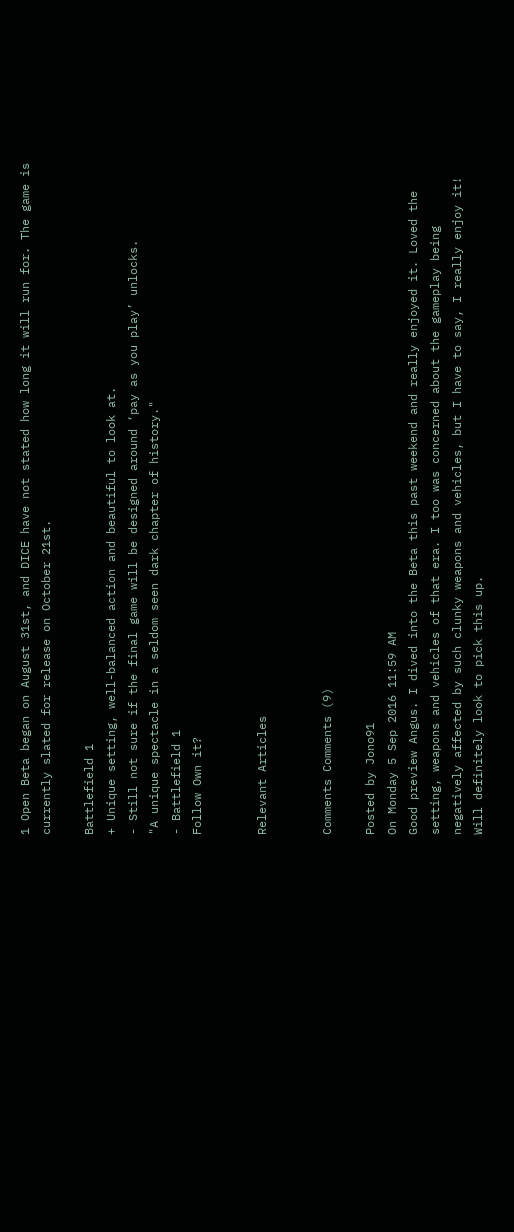1 Open Beta began on August 31st, and DICE have not stated how long it will run for. The game is currently slated for release on October 21st.

Battlefield 1
+ Unique setting, well-balanced action and beautiful to look at.
- Still not sure if the final game will be designed around ‘pay as you play’ unlocks.
"A unique spectacle in a seldom seen dark chapter of history."
- Battlefield 1
Follow Own it?


Relevant Articles


Comments Comments (9)

Posted by Jono91
On Monday 5 Sep 2016 11:59 AM
Good preview Angus. I dived into the Beta this past weekend and really enjoyed it. Loved the setting, weapons and vehicles of that era. I too was concerned about the gameplay being negatively affected by such clunky weapons and vehicles, but I have to say, I really enjoy it! Will definitely look to pick this up.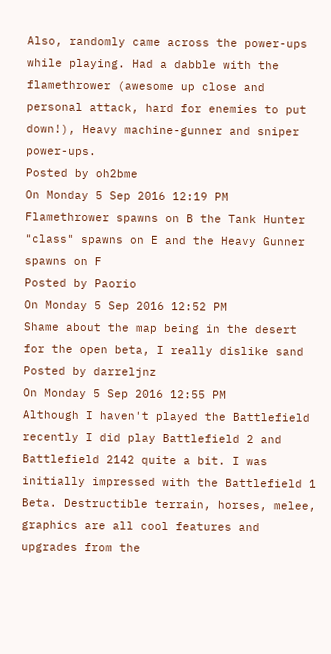Also, randomly came across the power-ups while playing. Had a dabble with the flamethrower (awesome up close and personal attack, hard for enemies to put down!), Heavy machine-gunner and sniper power-ups.
Posted by oh2bme
On Monday 5 Sep 2016 12:19 PM
Flamethrower spawns on B the Tank Hunter "class" spawns on E and the Heavy Gunner spawns on F
Posted by Paorio
On Monday 5 Sep 2016 12:52 PM
Shame about the map being in the desert for the open beta, I really dislike sand
Posted by darreljnz
On Monday 5 Sep 2016 12:55 PM
Although I haven't played the Battlefield recently I did play Battlefield 2 and Battlefield 2142 quite a bit. I was initially impressed with the Battlefield 1 Beta. Destructible terrain, horses, melee, graphics are all cool features and upgrades from the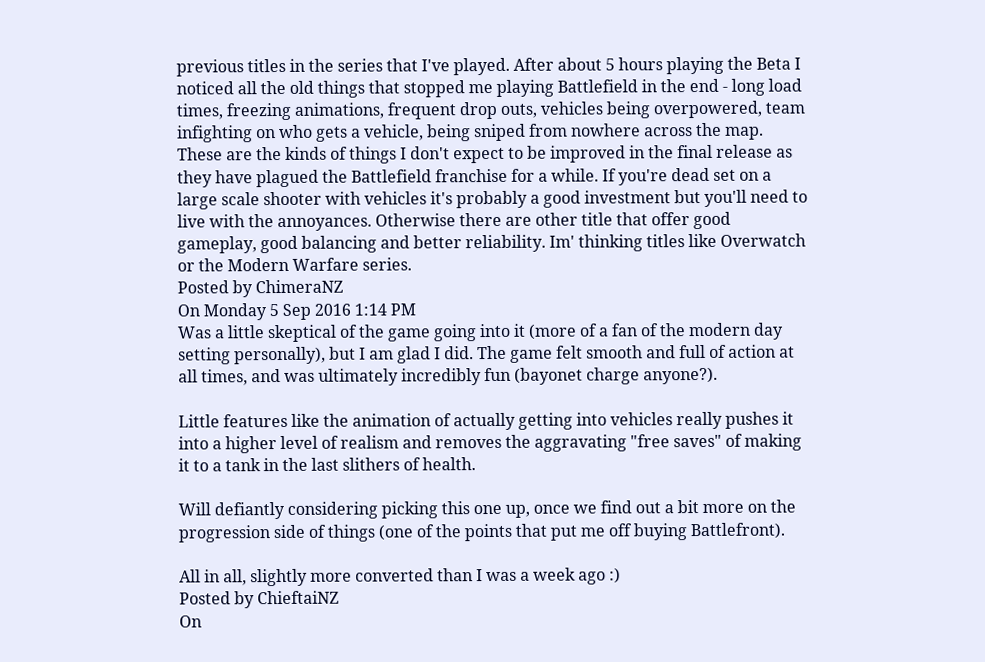previous titles in the series that I've played. After about 5 hours playing the Beta I noticed all the old things that stopped me playing Battlefield in the end - long load times, freezing animations, frequent drop outs, vehicles being overpowered, team infighting on who gets a vehicle, being sniped from nowhere across the map. These are the kinds of things I don't expect to be improved in the final release as they have plagued the Battlefield franchise for a while. If you're dead set on a large scale shooter with vehicles it's probably a good investment but you'll need to live with the annoyances. Otherwise there are other title that offer good gameplay, good balancing and better reliability. Im' thinking titles like Overwatch or the Modern Warfare series.
Posted by ChimeraNZ
On Monday 5 Sep 2016 1:14 PM
Was a little skeptical of the game going into it (more of a fan of the modern day setting personally), but I am glad I did. The game felt smooth and full of action at all times, and was ultimately incredibly fun (bayonet charge anyone?).

Little features like the animation of actually getting into vehicles really pushes it into a higher level of realism and removes the aggravating "free saves" of making it to a tank in the last slithers of health.

Will defiantly considering picking this one up, once we find out a bit more on the progression side of things (one of the points that put me off buying Battlefront).

All in all, slightly more converted than I was a week ago :)
Posted by ChieftaiNZ
On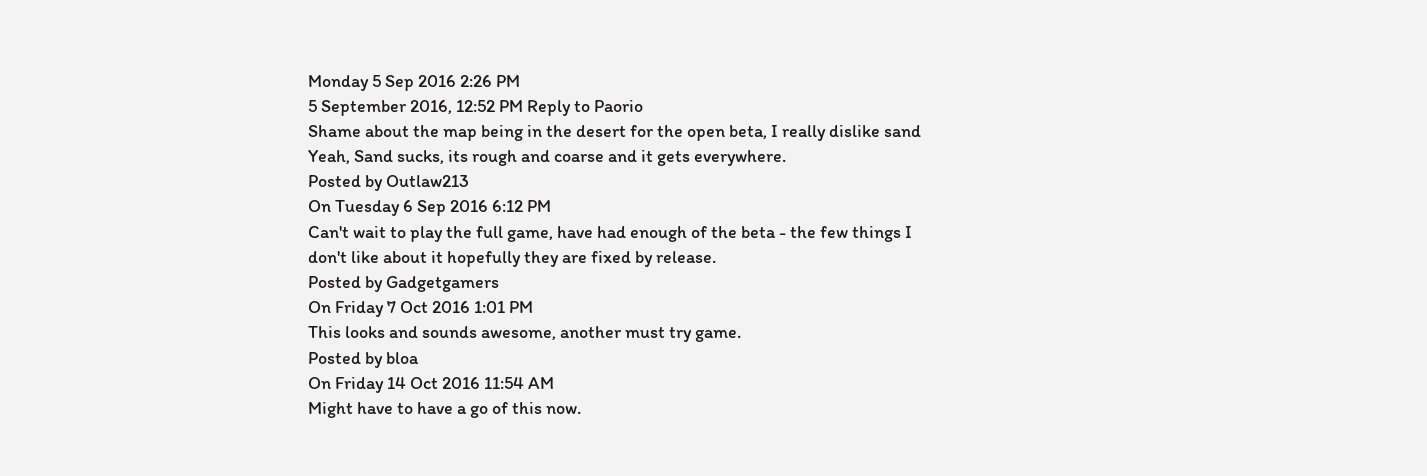Monday 5 Sep 2016 2:26 PM
5 September 2016, 12:52 PM Reply to Paorio
Shame about the map being in the desert for the open beta, I really dislike sand
Yeah, Sand sucks, its rough and coarse and it gets everywhere.
Posted by Outlaw213
On Tuesday 6 Sep 2016 6:12 PM
Can't wait to play the full game, have had enough of the beta - the few things I don't like about it hopefully they are fixed by release.
Posted by Gadgetgamers
On Friday 7 Oct 2016 1:01 PM
This looks and sounds awesome, another must try game.
Posted by bloa
On Friday 14 Oct 2016 11:54 AM
Might have to have a go of this now.